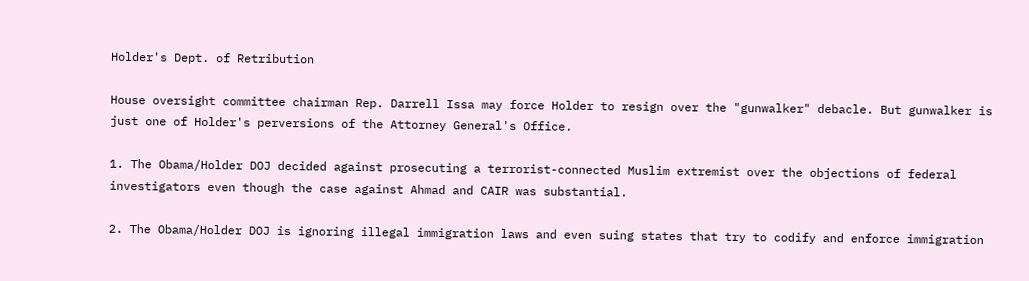Holder's Dept. of Retribution

House oversight committee chairman Rep. Darrell Issa may force Holder to resign over the "gunwalker" debacle. But gunwalker is just one of Holder's perversions of the Attorney General's Office.

1. The Obama/Holder DOJ decided against prosecuting a terrorist-connected Muslim extremist over the objections of federal investigators even though the case against Ahmad and CAIR was substantial.

2. The Obama/Holder DOJ is ignoring illegal immigration laws and even suing states that try to codify and enforce immigration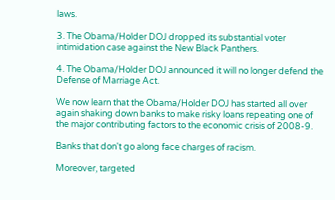laws.

3. The Obama/Holder DOJ dropped its substantial voter intimidation case against the New Black Panthers.

4. The Obama/Holder DOJ announced it will no longer defend the Defense of Marriage Act.

We now learn that the Obama/Holder DOJ has started all over again shaking down banks to make risky loans repeating one of the major contributing factors to the economic crisis of 2008-9.

Banks that don't go along face charges of racism.

Moreover, targeted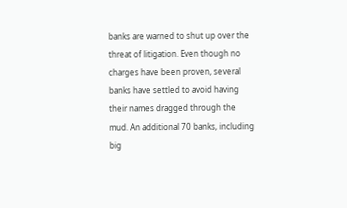banks are warned to shut up over the threat of litigation. Even though no charges have been proven, several banks have settled to avoid having their names dragged through the mud. An additional 70 banks, including big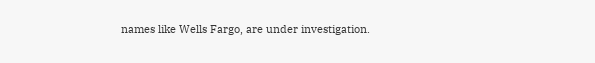names like Wells Fargo, are under investigation.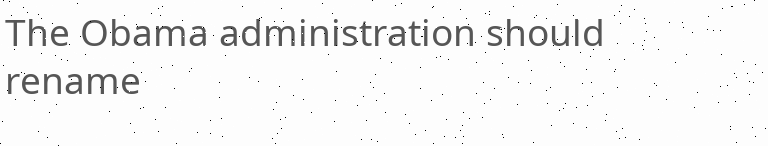The Obama administration should rename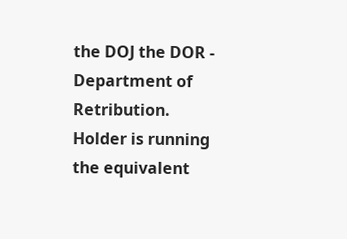the DOJ the DOR - Department of Retribution. Holder is running the equivalent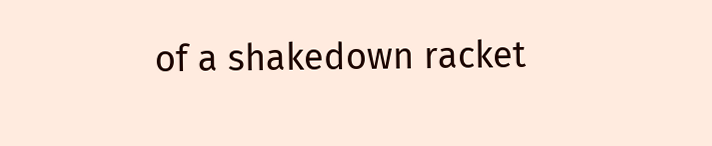of a shakedown racket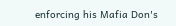enforcing his Mafia Don's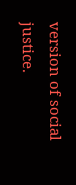version of social justice.